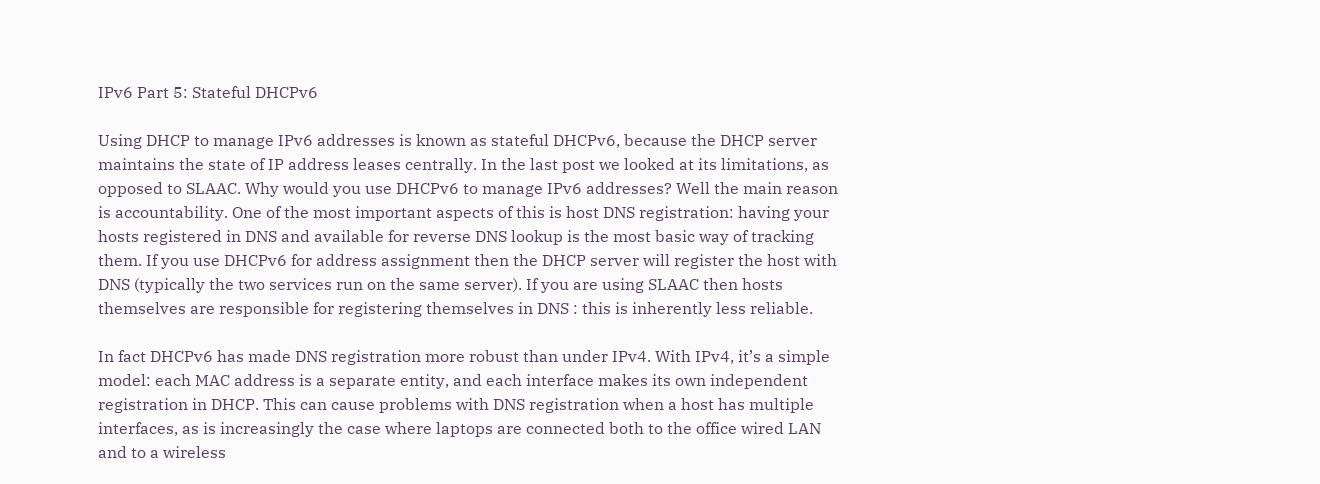IPv6 Part 5: Stateful DHCPv6

Using DHCP to manage IPv6 addresses is known as stateful DHCPv6, because the DHCP server maintains the state of IP address leases centrally. In the last post we looked at its limitations, as opposed to SLAAC. Why would you use DHCPv6 to manage IPv6 addresses? Well the main reason is accountability. One of the most important aspects of this is host DNS registration: having your hosts registered in DNS and available for reverse DNS lookup is the most basic way of tracking them. If you use DHCPv6 for address assignment then the DHCP server will register the host with DNS (typically the two services run on the same server). If you are using SLAAC then hosts themselves are responsible for registering themselves in DNS : this is inherently less reliable.

In fact DHCPv6 has made DNS registration more robust than under IPv4. With IPv4, it’s a simple model: each MAC address is a separate entity, and each interface makes its own independent registration in DHCP. This can cause problems with DNS registration when a host has multiple interfaces, as is increasingly the case where laptops are connected both to the office wired LAN and to a wireless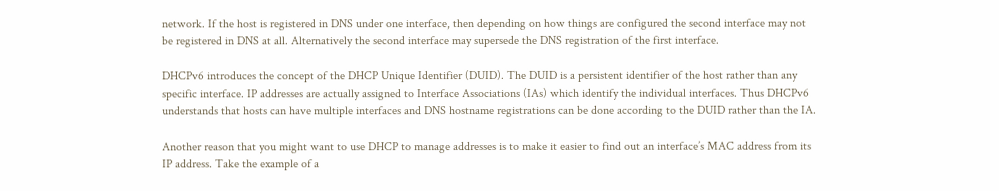network. If the host is registered in DNS under one interface, then depending on how things are configured the second interface may not be registered in DNS at all. Alternatively the second interface may supersede the DNS registration of the first interface.

DHCPv6 introduces the concept of the DHCP Unique Identifier (DUID). The DUID is a persistent identifier of the host rather than any specific interface. IP addresses are actually assigned to Interface Associations (IAs) which identify the individual interfaces. Thus DHCPv6 understands that hosts can have multiple interfaces and DNS hostname registrations can be done according to the DUID rather than the IA.

Another reason that you might want to use DHCP to manage addresses is to make it easier to find out an interface’s MAC address from its IP address. Take the example of a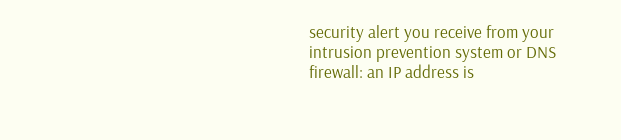security alert you receive from your intrusion prevention system or DNS firewall: an IP address is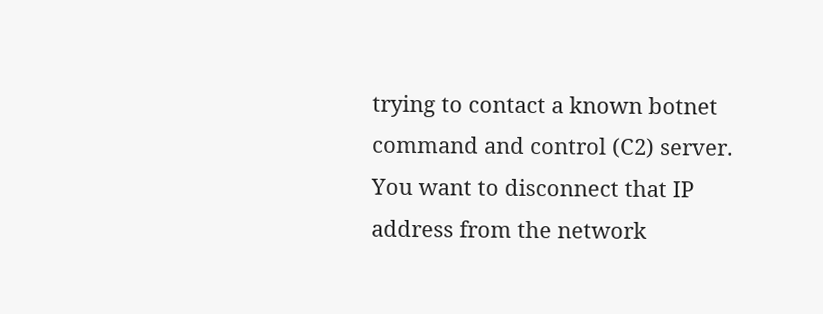trying to contact a known botnet command and control (C2) server. You want to disconnect that IP address from the network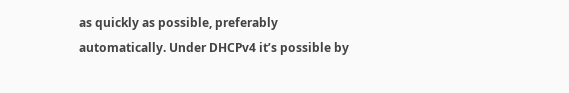as quickly as possible, preferably automatically. Under DHCPv4 it’s possible by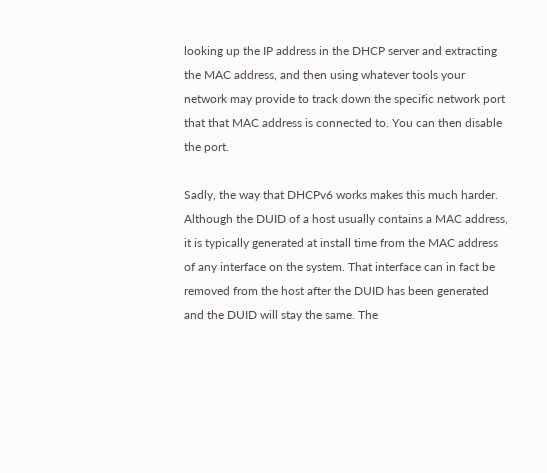looking up the IP address in the DHCP server and extracting the MAC address, and then using whatever tools your network may provide to track down the specific network port that that MAC address is connected to. You can then disable the port.

Sadly, the way that DHCPv6 works makes this much harder. Although the DUID of a host usually contains a MAC address, it is typically generated at install time from the MAC address of any interface on the system. That interface can in fact be removed from the host after the DUID has been generated and the DUID will stay the same. The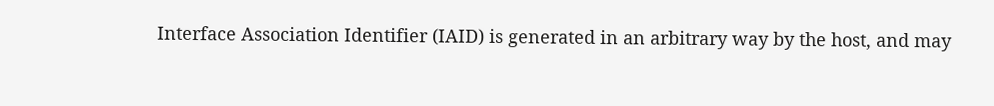Interface Association Identifier (IAID) is generated in an arbitrary way by the host, and may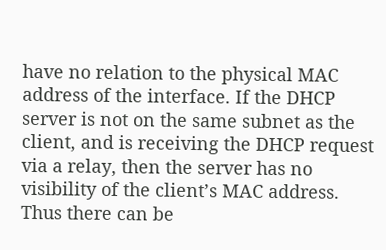have no relation to the physical MAC address of the interface. If the DHCP server is not on the same subnet as the client, and is receiving the DHCP request via a relay, then the server has no visibility of the client’s MAC address. Thus there can be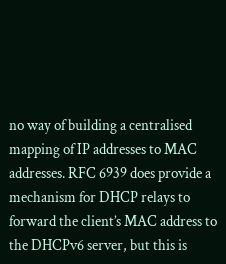no way of building a centralised mapping of IP addresses to MAC addresses. RFC 6939 does provide a mechanism for DHCP relays to forward the client’s MAC address to the DHCPv6 server, but this is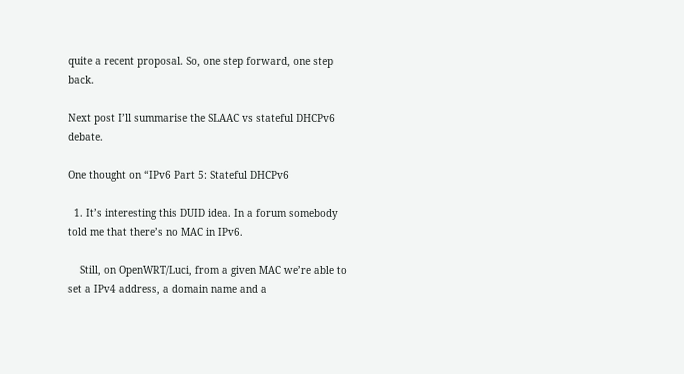quite a recent proposal. So, one step forward, one step back.

Next post I’ll summarise the SLAAC vs stateful DHCPv6 debate.

One thought on “IPv6 Part 5: Stateful DHCPv6

  1. It’s interesting this DUID idea. In a forum somebody told me that there’s no MAC in IPv6.

    Still, on OpenWRT/Luci, from a given MAC we’re able to set a IPv4 address, a domain name and a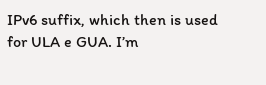IPv6 suffix, which then is used for ULA e GUA. I’m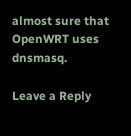almost sure that OpenWRT uses dnsmasq.

Leave a Reply